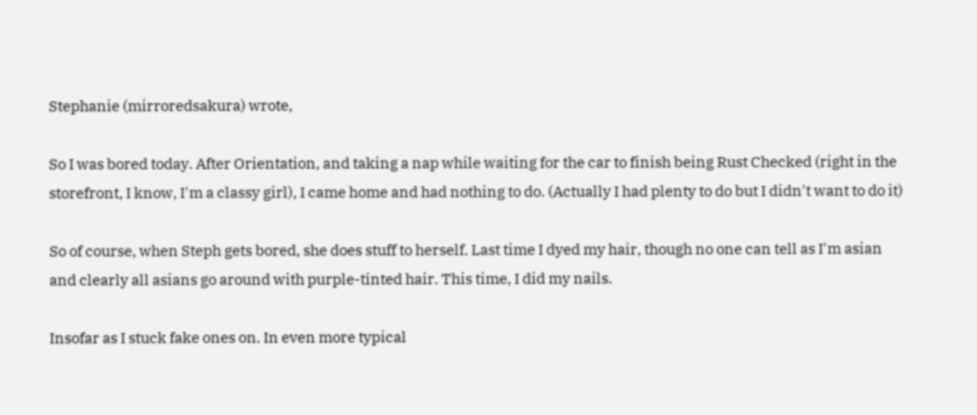Stephanie (mirroredsakura) wrote,

So I was bored today. After Orientation, and taking a nap while waiting for the car to finish being Rust Checked (right in the storefront, I know, I'm a classy girl), I came home and had nothing to do. (Actually I had plenty to do but I didn't want to do it)

So of course, when Steph gets bored, she does stuff to herself. Last time I dyed my hair, though no one can tell as I'm asian and clearly all asians go around with purple-tinted hair. This time, I did my nails.

Insofar as I stuck fake ones on. In even more typical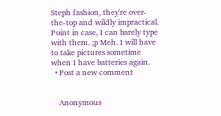Steph fashion, they're over-the-top and wildly impractical. Point in case, I can barely type with them. ;p Meh. I will have to take pictures sometime when I have batteries again.
  • Post a new comment


    Anonymous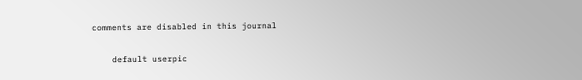comments are disabled in this journal

    default userpic